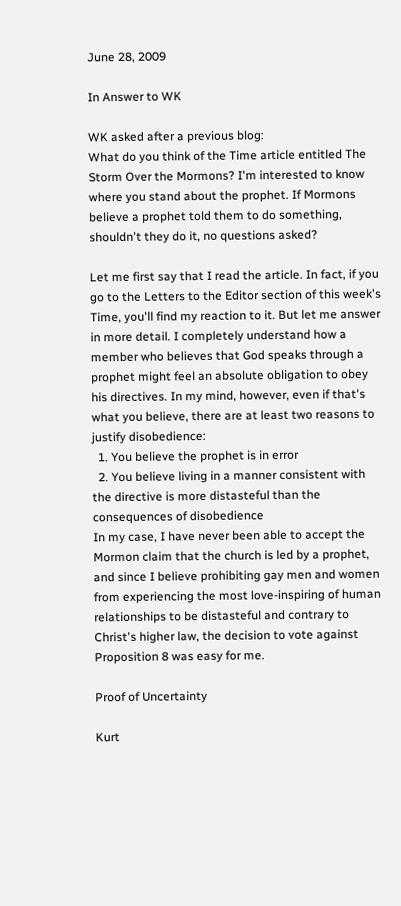June 28, 2009

In Answer to WK

WK asked after a previous blog:
What do you think of the Time article entitled The Storm Over the Mormons? I'm interested to know where you stand about the prophet. If Mormons believe a prophet told them to do something, shouldn't they do it, no questions asked?

Let me first say that I read the article. In fact, if you go to the Letters to the Editor section of this week's Time, you'll find my reaction to it. But let me answer in more detail. I completely understand how a member who believes that God speaks through a prophet might feel an absolute obligation to obey his directives. In my mind, however, even if that's what you believe, there are at least two reasons to justify disobedience:
  1. You believe the prophet is in error
  2. You believe living in a manner consistent with the directive is more distasteful than the consequences of disobedience
In my case, I have never been able to accept the Mormon claim that the church is led by a prophet, and since I believe prohibiting gay men and women from experiencing the most love-inspiring of human relationships to be distasteful and contrary to Christ's higher law, the decision to vote against Proposition 8 was easy for me.

Proof of Uncertainty

Kurt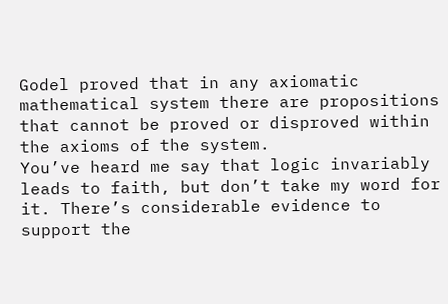Godel proved that in any axiomatic mathematical system there are propositions that cannot be proved or disproved within the axioms of the system.
You’ve heard me say that logic invariably leads to faith, but don’t take my word for it. There’s considerable evidence to support the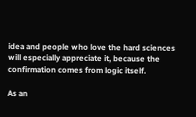idea and people who love the hard sciences will especially appreciate it, because the confirmation comes from logic itself.

As an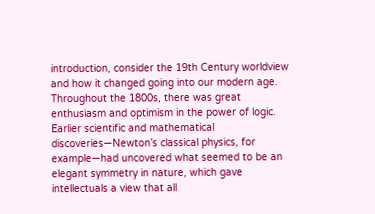introduction, consider the 19th Century worldview and how it changed going into our modern age. Throughout the 1800s, there was great enthusiasm and optimism in the power of logic. Earlier scientific and mathematical discoveries—Newton’s classical physics, for example—had uncovered what seemed to be an elegant symmetry in nature, which gave intellectuals a view that all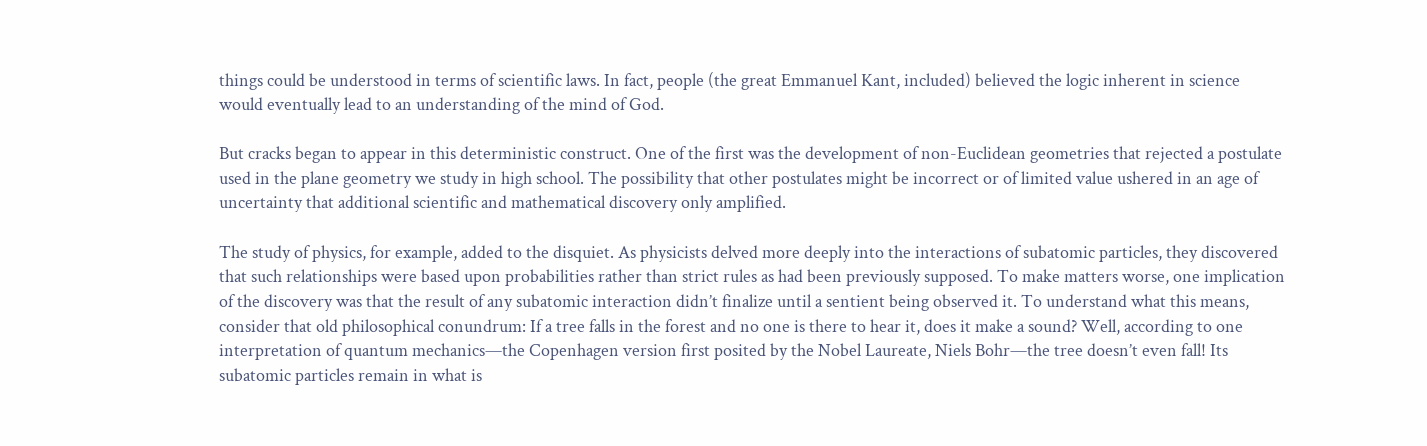things could be understood in terms of scientific laws. In fact, people (the great Emmanuel Kant, included) believed the logic inherent in science would eventually lead to an understanding of the mind of God.

But cracks began to appear in this deterministic construct. One of the first was the development of non-Euclidean geometries that rejected a postulate used in the plane geometry we study in high school. The possibility that other postulates might be incorrect or of limited value ushered in an age of uncertainty that additional scientific and mathematical discovery only amplified.

The study of physics, for example, added to the disquiet. As physicists delved more deeply into the interactions of subatomic particles, they discovered that such relationships were based upon probabilities rather than strict rules as had been previously supposed. To make matters worse, one implication of the discovery was that the result of any subatomic interaction didn’t finalize until a sentient being observed it. To understand what this means, consider that old philosophical conundrum: If a tree falls in the forest and no one is there to hear it, does it make a sound? Well, according to one interpretation of quantum mechanics—the Copenhagen version first posited by the Nobel Laureate, Niels Bohr—the tree doesn’t even fall! Its subatomic particles remain in what is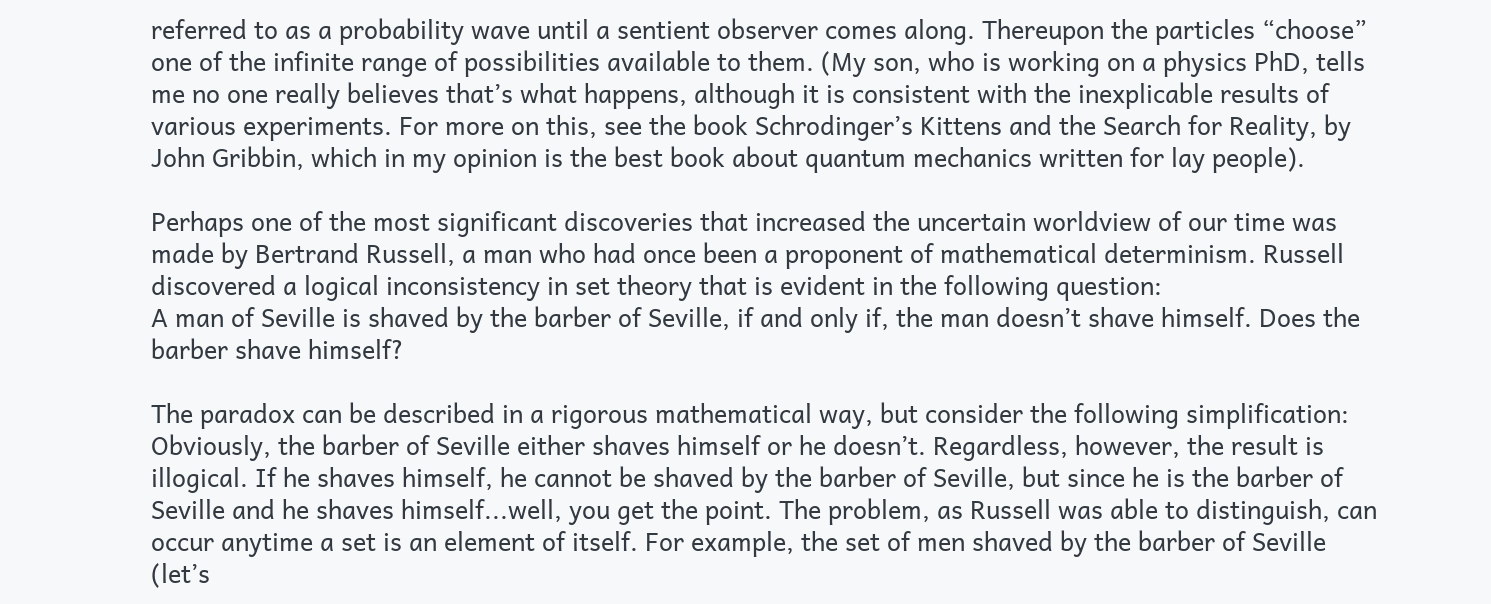referred to as a probability wave until a sentient observer comes along. Thereupon the particles “choose” one of the infinite range of possibilities available to them. (My son, who is working on a physics PhD, tells me no one really believes that’s what happens, although it is consistent with the inexplicable results of various experiments. For more on this, see the book Schrodinger’s Kittens and the Search for Reality, by John Gribbin, which in my opinion is the best book about quantum mechanics written for lay people).

Perhaps one of the most significant discoveries that increased the uncertain worldview of our time was made by Bertrand Russell, a man who had once been a proponent of mathematical determinism. Russell discovered a logical inconsistency in set theory that is evident in the following question:
A man of Seville is shaved by the barber of Seville, if and only if, the man doesn’t shave himself. Does the barber shave himself?

The paradox can be described in a rigorous mathematical way, but consider the following simplification: Obviously, the barber of Seville either shaves himself or he doesn’t. Regardless, however, the result is illogical. If he shaves himself, he cannot be shaved by the barber of Seville, but since he is the barber of Seville and he shaves himself...well, you get the point. The problem, as Russell was able to distinguish, can occur anytime a set is an element of itself. For example, the set of men shaved by the barber of Seville (let’s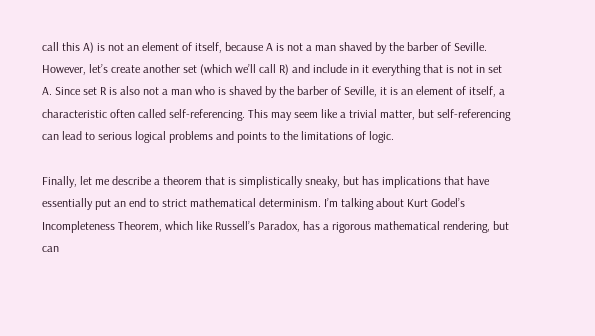call this A) is not an element of itself, because A is not a man shaved by the barber of Seville. However, let’s create another set (which we’ll call R) and include in it everything that is not in set A. Since set R is also not a man who is shaved by the barber of Seville, it is an element of itself, a characteristic often called self-referencing. This may seem like a trivial matter, but self-referencing can lead to serious logical problems and points to the limitations of logic.

Finally, let me describe a theorem that is simplistically sneaky, but has implications that have essentially put an end to strict mathematical determinism. I’m talking about Kurt Godel’s Incompleteness Theorem, which like Russell’s Paradox, has a rigorous mathematical rendering, but can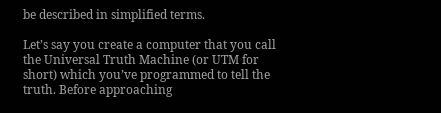be described in simplified terms.

Let’s say you create a computer that you call the Universal Truth Machine (or UTM for short) which you’ve programmed to tell the truth. Before approaching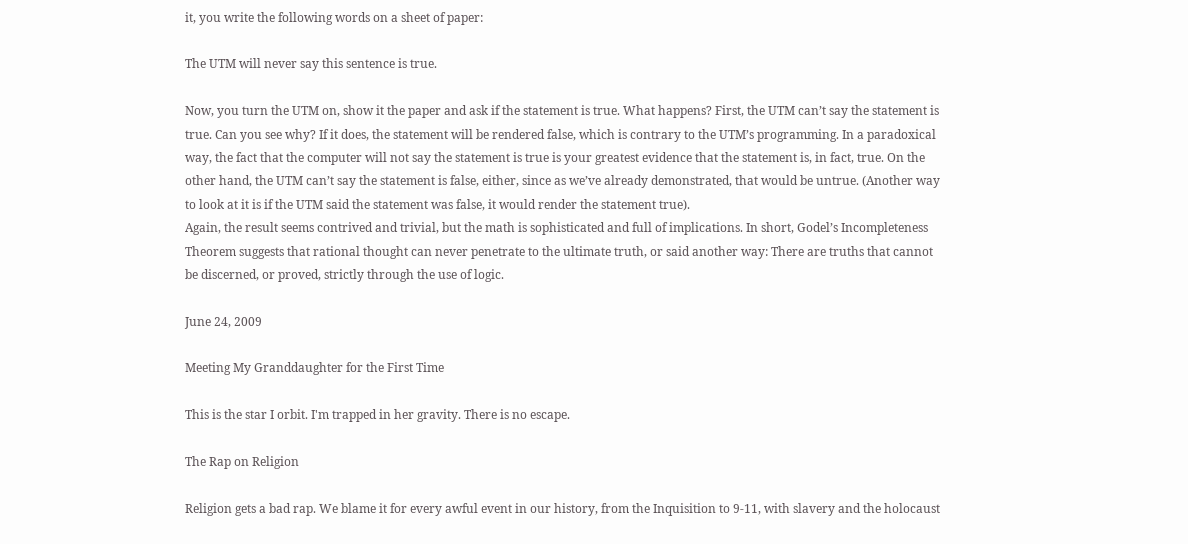it, you write the following words on a sheet of paper:

The UTM will never say this sentence is true.

Now, you turn the UTM on, show it the paper and ask if the statement is true. What happens? First, the UTM can’t say the statement is true. Can you see why? If it does, the statement will be rendered false, which is contrary to the UTM’s programming. In a paradoxical way, the fact that the computer will not say the statement is true is your greatest evidence that the statement is, in fact, true. On the other hand, the UTM can’t say the statement is false, either, since as we’ve already demonstrated, that would be untrue. (Another way to look at it is if the UTM said the statement was false, it would render the statement true).
Again, the result seems contrived and trivial, but the math is sophisticated and full of implications. In short, Godel’s Incompleteness Theorem suggests that rational thought can never penetrate to the ultimate truth, or said another way: There are truths that cannot be discerned, or proved, strictly through the use of logic.

June 24, 2009

Meeting My Granddaughter for the First Time

This is the star I orbit. I'm trapped in her gravity. There is no escape.

The Rap on Religion

Religion gets a bad rap. We blame it for every awful event in our history, from the Inquisition to 9-11, with slavery and the holocaust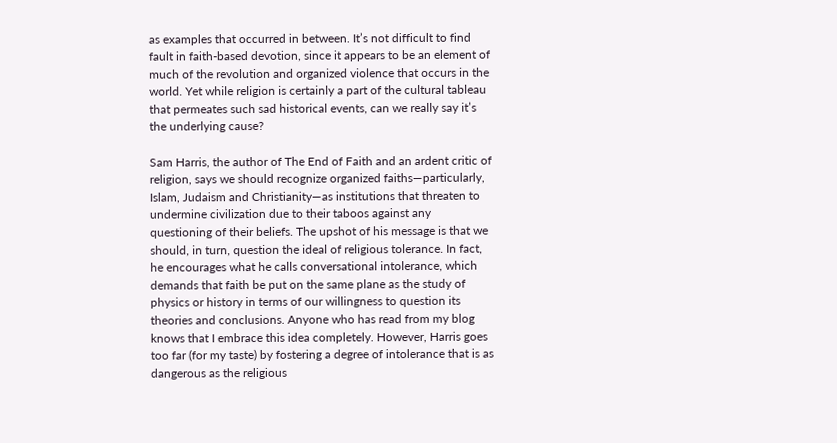as examples that occurred in between. It’s not difficult to find fault in faith-based devotion, since it appears to be an element of much of the revolution and organized violence that occurs in the world. Yet while religion is certainly a part of the cultural tableau that permeates such sad historical events, can we really say it’s the underlying cause?

Sam Harris, the author of The End of Faith and an ardent critic of religion, says we should recognize organized faiths—particularly, Islam, Judaism and Christianity—as institutions that threaten to undermine civilization due to their taboos against any questioning of their beliefs. The upshot of his message is that we should, in turn, question the ideal of religious tolerance. In fact, he encourages what he calls conversational intolerance, which demands that faith be put on the same plane as the study of physics or history in terms of our willingness to question its theories and conclusions. Anyone who has read from my blog knows that I embrace this idea completely. However, Harris goes too far (for my taste) by fostering a degree of intolerance that is as dangerous as the religious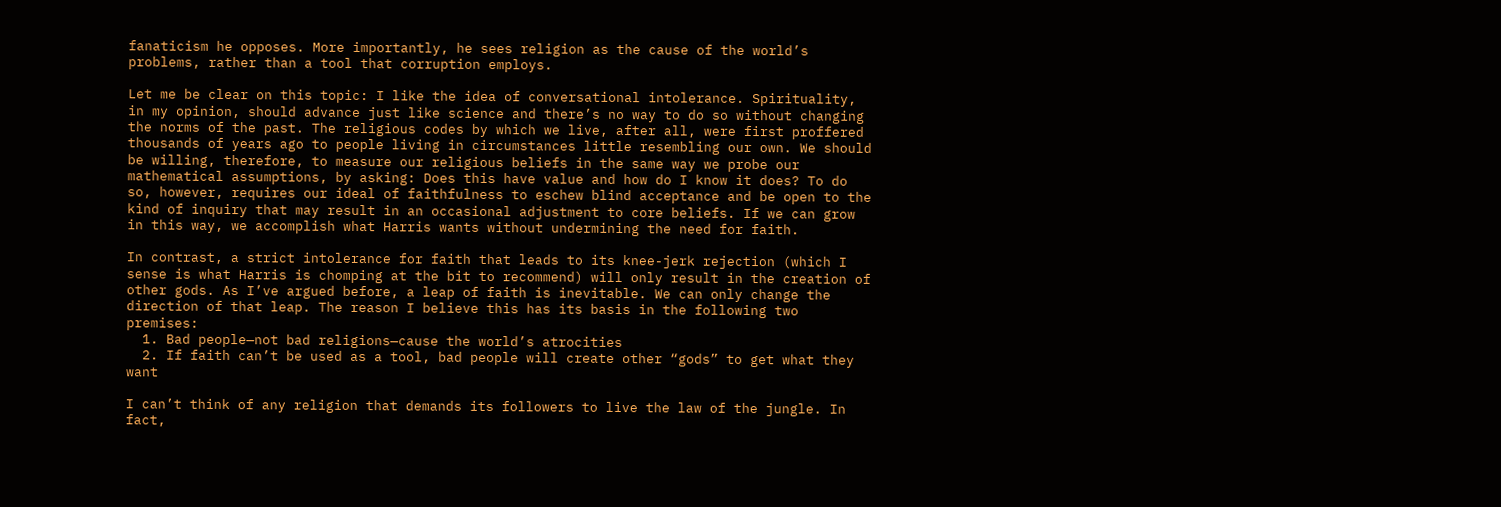fanaticism he opposes. More importantly, he sees religion as the cause of the world’s problems, rather than a tool that corruption employs.

Let me be clear on this topic: I like the idea of conversational intolerance. Spirituality, in my opinion, should advance just like science and there’s no way to do so without changing the norms of the past. The religious codes by which we live, after all, were first proffered thousands of years ago to people living in circumstances little resembling our own. We should be willing, therefore, to measure our religious beliefs in the same way we probe our mathematical assumptions, by asking: Does this have value and how do I know it does? To do so, however, requires our ideal of faithfulness to eschew blind acceptance and be open to the kind of inquiry that may result in an occasional adjustment to core beliefs. If we can grow in this way, we accomplish what Harris wants without undermining the need for faith.

In contrast, a strict intolerance for faith that leads to its knee-jerk rejection (which I sense is what Harris is chomping at the bit to recommend) will only result in the creation of other gods. As I’ve argued before, a leap of faith is inevitable. We can only change the direction of that leap. The reason I believe this has its basis in the following two premises:
  1. Bad people—not bad religions—cause the world’s atrocities
  2. If faith can’t be used as a tool, bad people will create other “gods” to get what they want

I can’t think of any religion that demands its followers to live the law of the jungle. In fact,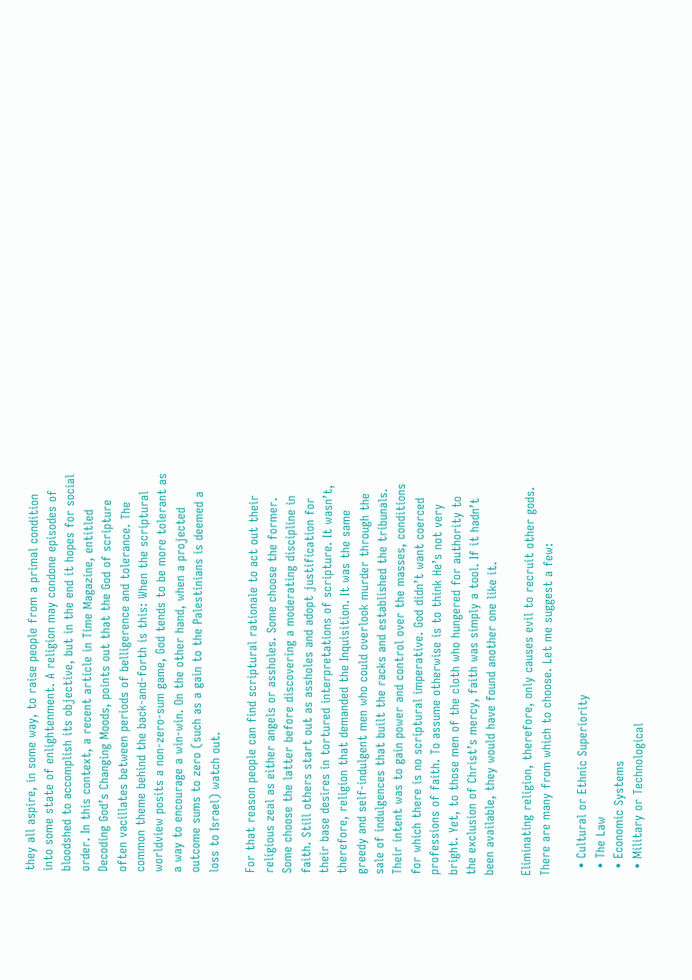they all aspire, in some way, to raise people from a primal condition into some state of enlightenment. A religion may condone episodes of bloodshed to accomplish its objective, but in the end it hopes for social order. In this context, a recent article in Time Magazine, entitled Decoding God’s Changing Moods, points out that the God of scripture often vacillates between periods of belligerence and tolerance. The common theme behind the back-and-forth is this: When the scriptural worldview posits a non-zero-sum game, God tends to be more tolerant as a way to encourage a win-win. On the other hand, when a projected outcome sums to zero (such as a gain to the Palestinians is deemed a loss to Israel) watch out.

For that reason people can find scriptural rationale to act out their religious zeal as either angels or assholes. Some choose the former. Some choose the latter before discovering a moderating discipline in faith. Still others start out as assholes and adopt justification for their base desires in tortured interpretations of scripture. It wasn’t, therefore, religion that demanded the Inquisition. It was the same greedy and self-indulgent men who could overlook murder through the sale of indulgences that built the racks and established the tribunals. Their intent was to gain power and control over the masses, conditions for which there is no scriptural imperative. God didn’t want coerced professions of faith. To assume otherwise is to think He’s not very bright. Yet, to those men of the cloth who hungered for authority to the exclusion of Christ’s mercy, faith was simply a tool. If it hadn’t been available, they would have found another one like it.

Eliminating religion, therefore, only causes evil to recruit other gods. There are many from which to choose. Let me suggest a few:

  • Cultural or Ethnic Superiority
  • The Law
  • Economic Systems
  • Military or Technological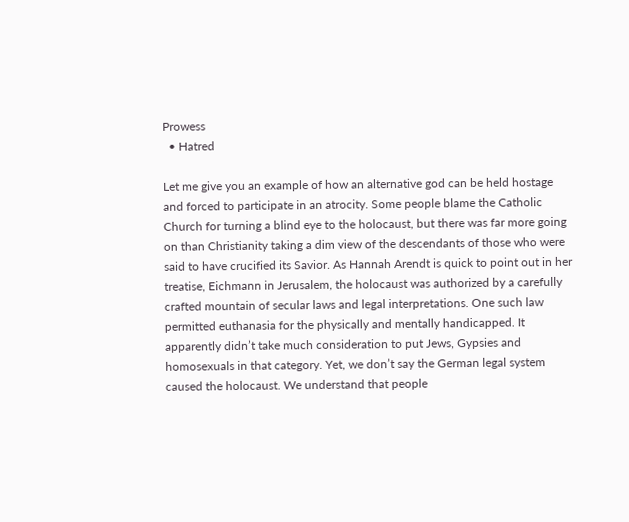Prowess
  • Hatred

Let me give you an example of how an alternative god can be held hostage and forced to participate in an atrocity. Some people blame the Catholic Church for turning a blind eye to the holocaust, but there was far more going on than Christianity taking a dim view of the descendants of those who were said to have crucified its Savior. As Hannah Arendt is quick to point out in her treatise, Eichmann in Jerusalem, the holocaust was authorized by a carefully crafted mountain of secular laws and legal interpretations. One such law permitted euthanasia for the physically and mentally handicapped. It apparently didn’t take much consideration to put Jews, Gypsies and homosexuals in that category. Yet, we don’t say the German legal system caused the holocaust. We understand that people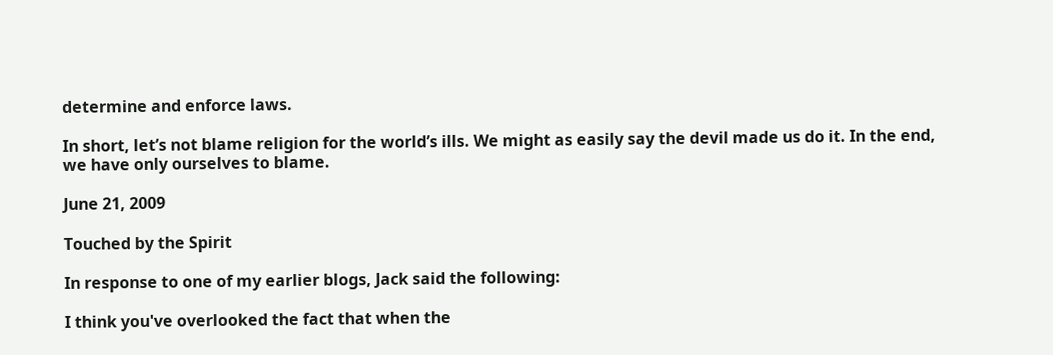determine and enforce laws.

In short, let’s not blame religion for the world’s ills. We might as easily say the devil made us do it. In the end, we have only ourselves to blame.

June 21, 2009

Touched by the Spirit

In response to one of my earlier blogs, Jack said the following:

I think you've overlooked the fact that when the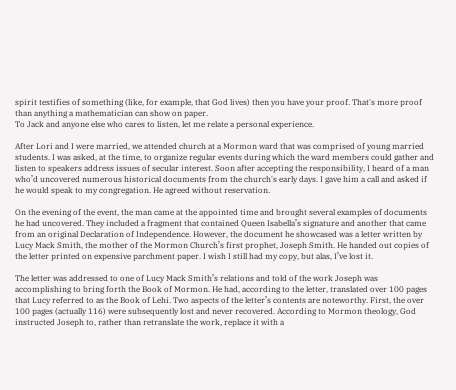spirit testifies of something (like, for example, that God lives) then you have your proof. That's more proof than anything a mathematician can show on paper.
To Jack and anyone else who cares to listen, let me relate a personal experience.

After Lori and I were married, we attended church at a Mormon ward that was comprised of young married students. I was asked, at the time, to organize regular events during which the ward members could gather and listen to speakers address issues of secular interest. Soon after accepting the responsibility, I heard of a man who’d uncovered numerous historical documents from the church's early days. I gave him a call and asked if he would speak to my congregation. He agreed without reservation.

On the evening of the event, the man came at the appointed time and brought several examples of documents he had uncovered. They included a fragment that contained Queen Isabella’s signature and another that came from an original Declaration of Independence. However, the document he showcased was a letter written by Lucy Mack Smith, the mother of the Mormon Church’s first prophet, Joseph Smith. He handed out copies of the letter printed on expensive parchment paper. I wish I still had my copy, but alas, I’ve lost it.

The letter was addressed to one of Lucy Mack Smith’s relations and told of the work Joseph was accomplishing to bring forth the Book of Mormon. He had, according to the letter, translated over 100 pages that Lucy referred to as the Book of Lehi. Two aspects of the letter’s contents are noteworthy. First, the over 100 pages (actually 116) were subsequently lost and never recovered. According to Mormon theology, God instructed Joseph to, rather than retranslate the work, replace it with a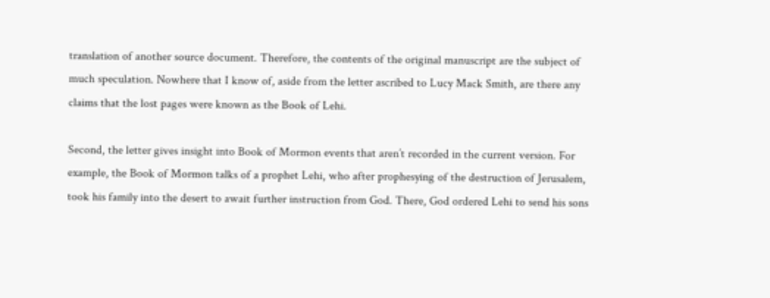translation of another source document. Therefore, the contents of the original manuscript are the subject of much speculation. Nowhere that I know of, aside from the letter ascribed to Lucy Mack Smith, are there any claims that the lost pages were known as the Book of Lehi.

Second, the letter gives insight into Book of Mormon events that aren’t recorded in the current version. For example, the Book of Mormon talks of a prophet Lehi, who after prophesying of the destruction of Jerusalem, took his family into the desert to await further instruction from God. There, God ordered Lehi to send his sons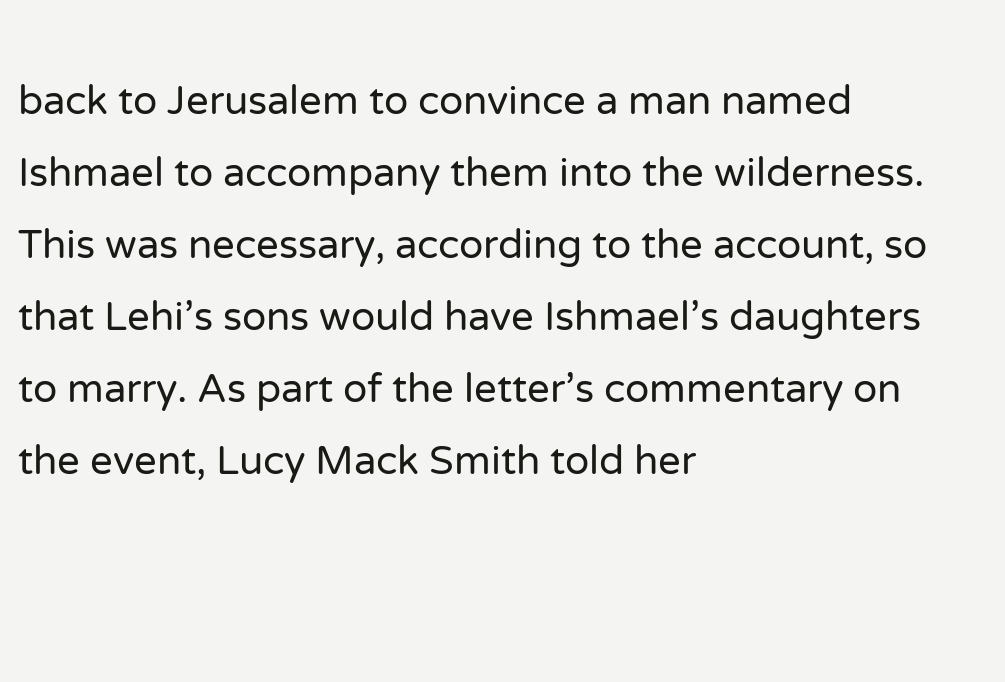back to Jerusalem to convince a man named Ishmael to accompany them into the wilderness. This was necessary, according to the account, so that Lehi’s sons would have Ishmael’s daughters to marry. As part of the letter’s commentary on the event, Lucy Mack Smith told her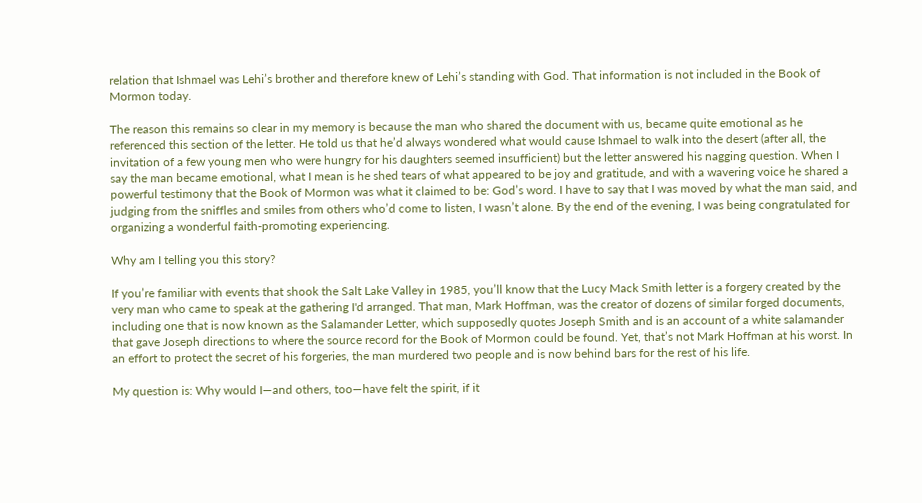relation that Ishmael was Lehi’s brother and therefore knew of Lehi’s standing with God. That information is not included in the Book of Mormon today.

The reason this remains so clear in my memory is because the man who shared the document with us, became quite emotional as he referenced this section of the letter. He told us that he’d always wondered what would cause Ishmael to walk into the desert (after all, the invitation of a few young men who were hungry for his daughters seemed insufficient) but the letter answered his nagging question. When I say the man became emotional, what I mean is he shed tears of what appeared to be joy and gratitude, and with a wavering voice he shared a powerful testimony that the Book of Mormon was what it claimed to be: God’s word. I have to say that I was moved by what the man said, and judging from the sniffles and smiles from others who’d come to listen, I wasn’t alone. By the end of the evening, I was being congratulated for organizing a wonderful faith-promoting experiencing.

Why am I telling you this story?

If you’re familiar with events that shook the Salt Lake Valley in 1985, you’ll know that the Lucy Mack Smith letter is a forgery created by the very man who came to speak at the gathering I'd arranged. That man, Mark Hoffman, was the creator of dozens of similar forged documents, including one that is now known as the Salamander Letter, which supposedly quotes Joseph Smith and is an account of a white salamander that gave Joseph directions to where the source record for the Book of Mormon could be found. Yet, that’s not Mark Hoffman at his worst. In an effort to protect the secret of his forgeries, the man murdered two people and is now behind bars for the rest of his life.

My question is: Why would I—and others, too—have felt the spirit, if it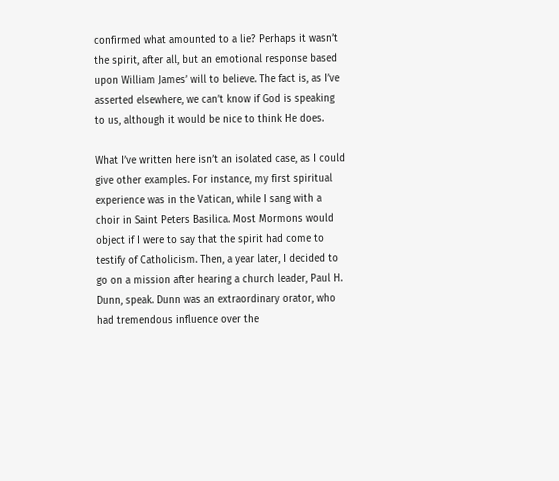confirmed what amounted to a lie? Perhaps it wasn’t the spirit, after all, but an emotional response based upon William James’ will to believe. The fact is, as I’ve asserted elsewhere, we can’t know if God is speaking to us, although it would be nice to think He does.

What I’ve written here isn’t an isolated case, as I could give other examples. For instance, my first spiritual experience was in the Vatican, while I sang with a choir in Saint Peters Basilica. Most Mormons would object if I were to say that the spirit had come to testify of Catholicism. Then, a year later, I decided to go on a mission after hearing a church leader, Paul H. Dunn, speak. Dunn was an extraordinary orator, who had tremendous influence over the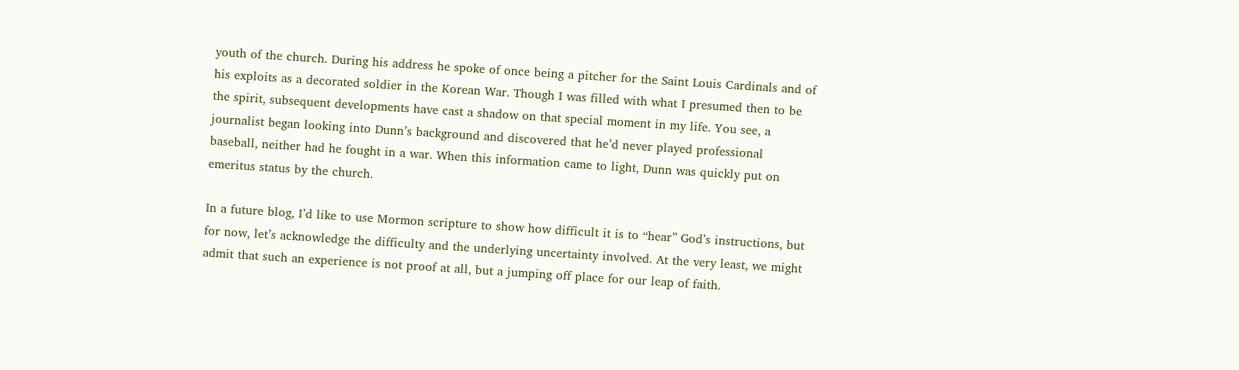youth of the church. During his address he spoke of once being a pitcher for the Saint Louis Cardinals and of his exploits as a decorated soldier in the Korean War. Though I was filled with what I presumed then to be the spirit, subsequent developments have cast a shadow on that special moment in my life. You see, a journalist began looking into Dunn’s background and discovered that he’d never played professional baseball, neither had he fought in a war. When this information came to light, Dunn was quickly put on emeritus status by the church.

In a future blog, I’d like to use Mormon scripture to show how difficult it is to “hear” God’s instructions, but for now, let’s acknowledge the difficulty and the underlying uncertainty involved. At the very least, we might admit that such an experience is not proof at all, but a jumping off place for our leap of faith.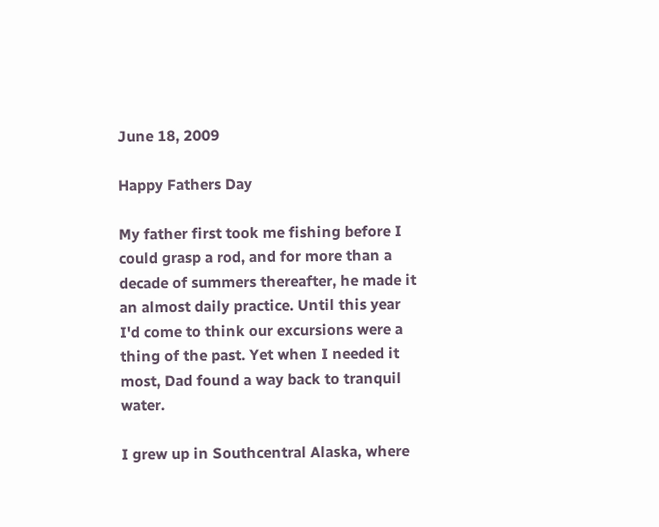June 18, 2009

Happy Fathers Day

My father first took me fishing before I could grasp a rod, and for more than a decade of summers thereafter, he made it an almost daily practice. Until this year I'd come to think our excursions were a thing of the past. Yet when I needed it most, Dad found a way back to tranquil water.

I grew up in Southcentral Alaska, where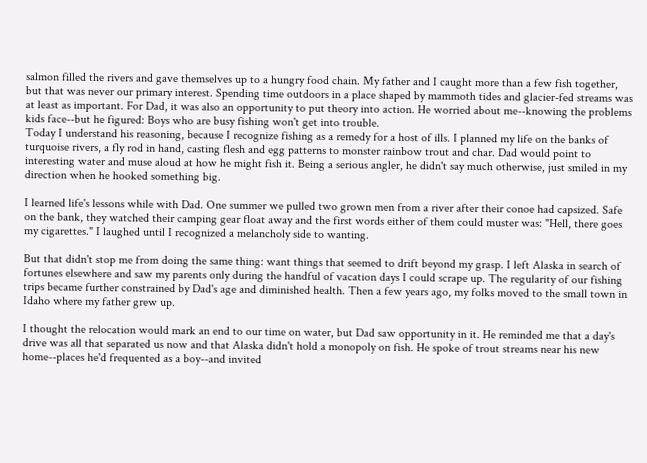salmon filled the rivers and gave themselves up to a hungry food chain. My father and I caught more than a few fish together, but that was never our primary interest. Spending time outdoors in a place shaped by mammoth tides and glacier-fed streams was at least as important. For Dad, it was also an opportunity to put theory into action. He worried about me--knowing the problems kids face--but he figured: Boys who are busy fishing won't get into trouble.
Today I understand his reasoning, because I recognize fishing as a remedy for a host of ills. I planned my life on the banks of turquoise rivers, a fly rod in hand, casting flesh and egg patterns to monster rainbow trout and char. Dad would point to interesting water and muse aloud at how he might fish it. Being a serious angler, he didn't say much otherwise, just smiled in my direction when he hooked something big.

I learned life's lessons while with Dad. One summer we pulled two grown men from a river after their conoe had capsized. Safe on the bank, they watched their camping gear float away and the first words either of them could muster was: "Hell, there goes my cigarettes." I laughed until I recognized a melancholy side to wanting.

But that didn't stop me from doing the same thing: want things that seemed to drift beyond my grasp. I left Alaska in search of fortunes elsewhere and saw my parents only during the handful of vacation days I could scrape up. The regularity of our fishing trips became further constrained by Dad's age and diminished health. Then a few years ago, my folks moved to the small town in Idaho where my father grew up.

I thought the relocation would mark an end to our time on water, but Dad saw opportunity in it. He reminded me that a day's drive was all that separated us now and that Alaska didn't hold a monopoly on fish. He spoke of trout streams near his new home--places he'd frequented as a boy--and invited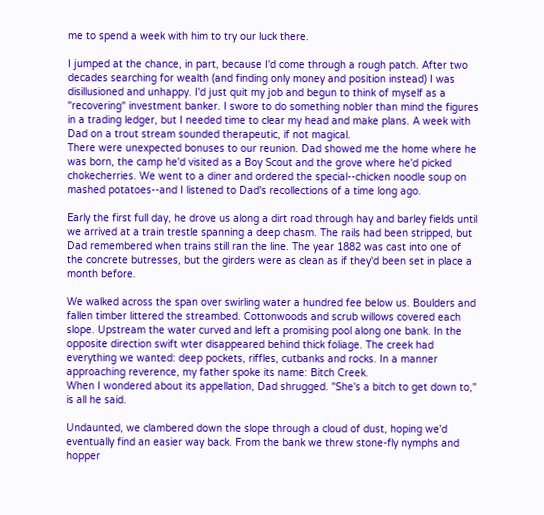me to spend a week with him to try our luck there.

I jumped at the chance, in part, because I'd come through a rough patch. After two decades searching for wealth (and finding only money and position instead) I was disillusioned and unhappy. I'd just quit my job and begun to think of myself as a "recovering" investment banker. I swore to do something nobler than mind the figures in a trading ledger, but I needed time to clear my head and make plans. A week with Dad on a trout stream sounded therapeutic, if not magical.
There were unexpected bonuses to our reunion. Dad showed me the home where he was born, the camp he'd visited as a Boy Scout and the grove where he'd picked chokecherries. We went to a diner and ordered the special--chicken noodle soup on mashed potatoes--and I listened to Dad's recollections of a time long ago.

Early the first full day, he drove us along a dirt road through hay and barley fields until we arrived at a train trestle spanning a deep chasm. The rails had been stripped, but Dad remembered when trains still ran the line. The year 1882 was cast into one of the concrete butresses, but the girders were as clean as if they'd been set in place a month before.

We walked across the span over swirling water a hundred fee below us. Boulders and fallen timber littered the streambed. Cottonwoods and scrub willows covered each slope. Upstream the water curved and left a promising pool along one bank. In the opposite direction swift wter disappeared behind thick foliage. The creek had everything we wanted: deep pockets, riffles, cutbanks and rocks. In a manner approaching reverence, my father spoke its name: Bitch Creek.
When I wondered about its appellation, Dad shrugged. "She's a bitch to get down to," is all he said.

Undaunted, we clambered down the slope through a cloud of dust, hoping we'd eventually find an easier way back. From the bank we threw stone-fly nymphs and hopper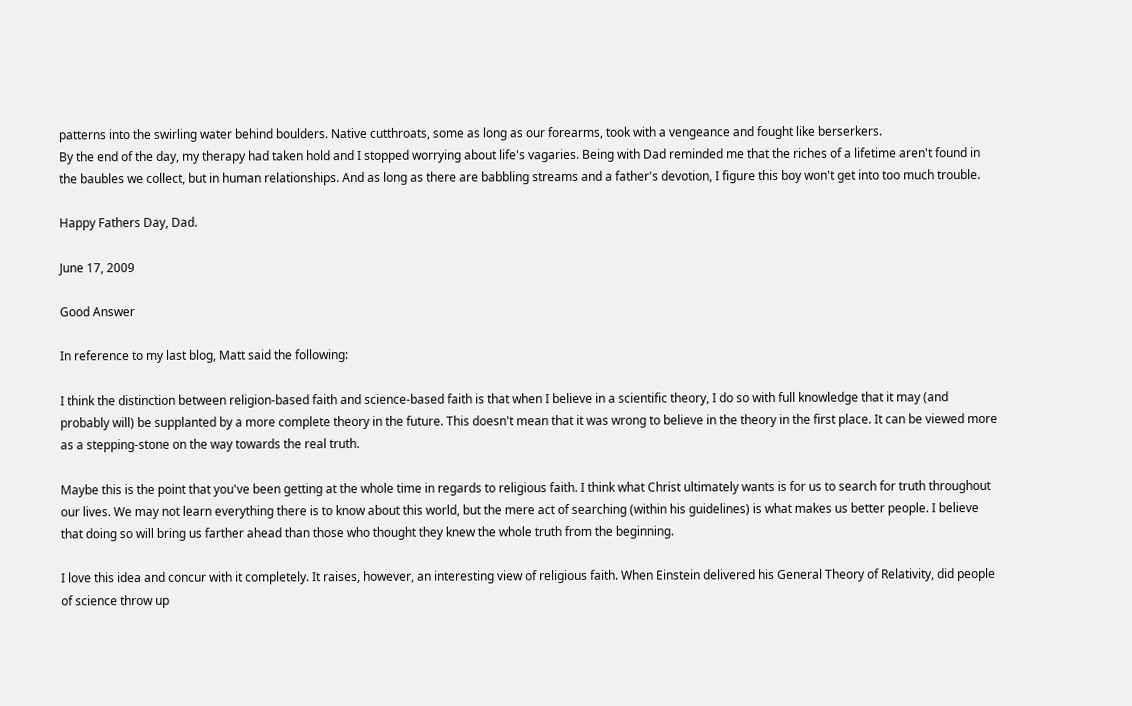patterns into the swirling water behind boulders. Native cutthroats, some as long as our forearms, took with a vengeance and fought like berserkers.
By the end of the day, my therapy had taken hold and I stopped worrying about life's vagaries. Being with Dad reminded me that the riches of a lifetime aren't found in the baubles we collect, but in human relationships. And as long as there are babbling streams and a father's devotion, I figure this boy won't get into too much trouble.

Happy Fathers Day, Dad.

June 17, 2009

Good Answer

In reference to my last blog, Matt said the following:

I think the distinction between religion-based faith and science-based faith is that when I believe in a scientific theory, I do so with full knowledge that it may (and probably will) be supplanted by a more complete theory in the future. This doesn't mean that it was wrong to believe in the theory in the first place. It can be viewed more as a stepping-stone on the way towards the real truth.

Maybe this is the point that you've been getting at the whole time in regards to religious faith. I think what Christ ultimately wants is for us to search for truth throughout our lives. We may not learn everything there is to know about this world, but the mere act of searching (within his guidelines) is what makes us better people. I believe that doing so will bring us farther ahead than those who thought they knew the whole truth from the beginning.

I love this idea and concur with it completely. It raises, however, an interesting view of religious faith. When Einstein delivered his General Theory of Relativity, did people of science throw up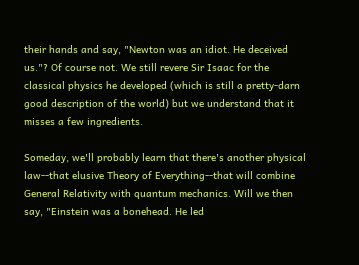their hands and say, "Newton was an idiot. He deceived us."? Of course not. We still revere Sir Isaac for the classical physics he developed (which is still a pretty-darn good description of the world) but we understand that it misses a few ingredients.

Someday, we'll probably learn that there's another physical law--that elusive Theory of Everything--that will combine General Relativity with quantum mechanics. Will we then say, "Einstein was a bonehead. He led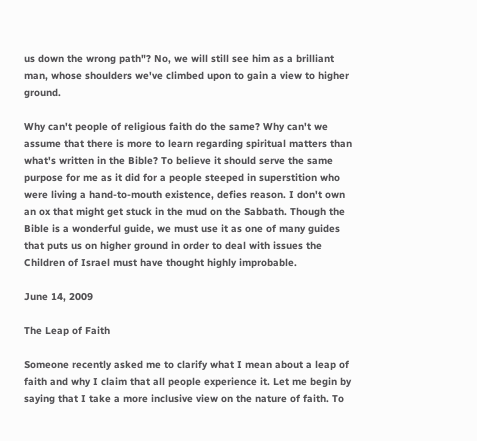us down the wrong path"? No, we will still see him as a brilliant man, whose shoulders we've climbed upon to gain a view to higher ground.

Why can't people of religious faith do the same? Why can't we assume that there is more to learn regarding spiritual matters than what's written in the Bible? To believe it should serve the same purpose for me as it did for a people steeped in superstition who were living a hand-to-mouth existence, defies reason. I don't own an ox that might get stuck in the mud on the Sabbath. Though the Bible is a wonderful guide, we must use it as one of many guides that puts us on higher ground in order to deal with issues the Children of Israel must have thought highly improbable.

June 14, 2009

The Leap of Faith

Someone recently asked me to clarify what I mean about a leap of faith and why I claim that all people experience it. Let me begin by saying that I take a more inclusive view on the nature of faith. To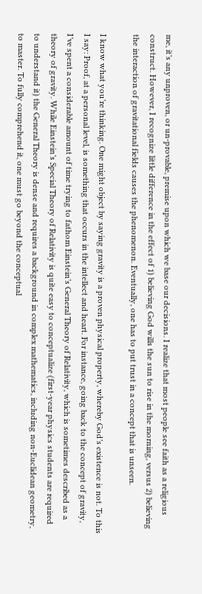me, it’s any unproven, or un-provable, premise upon which we base our decisions. I realize that most people see faith as a religious construct. However, I recognize little difference in the effect of 1) believing God wills the sun to rise in the morning, versus 2) believing the interaction of gravitational fields causes the phenomenon. Eventually, one has to put trust in a concept that is unseen.

I know what you’re thinking. One might object by saying gravity is a proven physical property, whereby God’s existence is not. To this I say: Proof, at a personal level, is something that occurs in the intellect and heart. For instance, going back to the concept of gravity, I’ve spent a considerable amount of time trying to fathom Einstein’s General Theory of Relativity, which is sometimes described as a theory of gravity. While Einstein’s Special Theory of Relativity is quite easy to conceptualize (first-year physics students are required to understand it) the General Theory is dense and requires a background in complex mathematics, including non-Euclidean geometry, to master. To fully comprehend it, one must go beyond the conceptual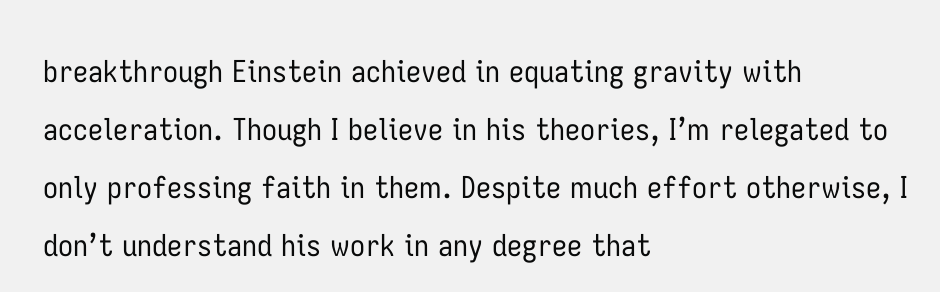breakthrough Einstein achieved in equating gravity with acceleration. Though I believe in his theories, I’m relegated to only professing faith in them. Despite much effort otherwise, I don’t understand his work in any degree that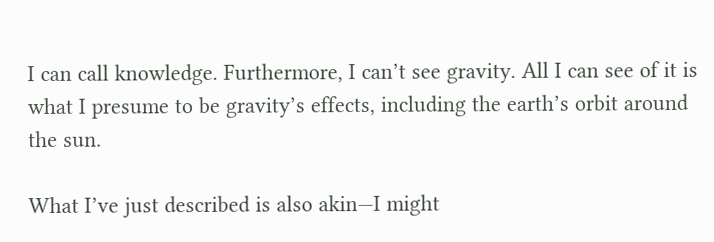I can call knowledge. Furthermore, I can’t see gravity. All I can see of it is what I presume to be gravity’s effects, including the earth’s orbit around the sun.

What I’ve just described is also akin—I might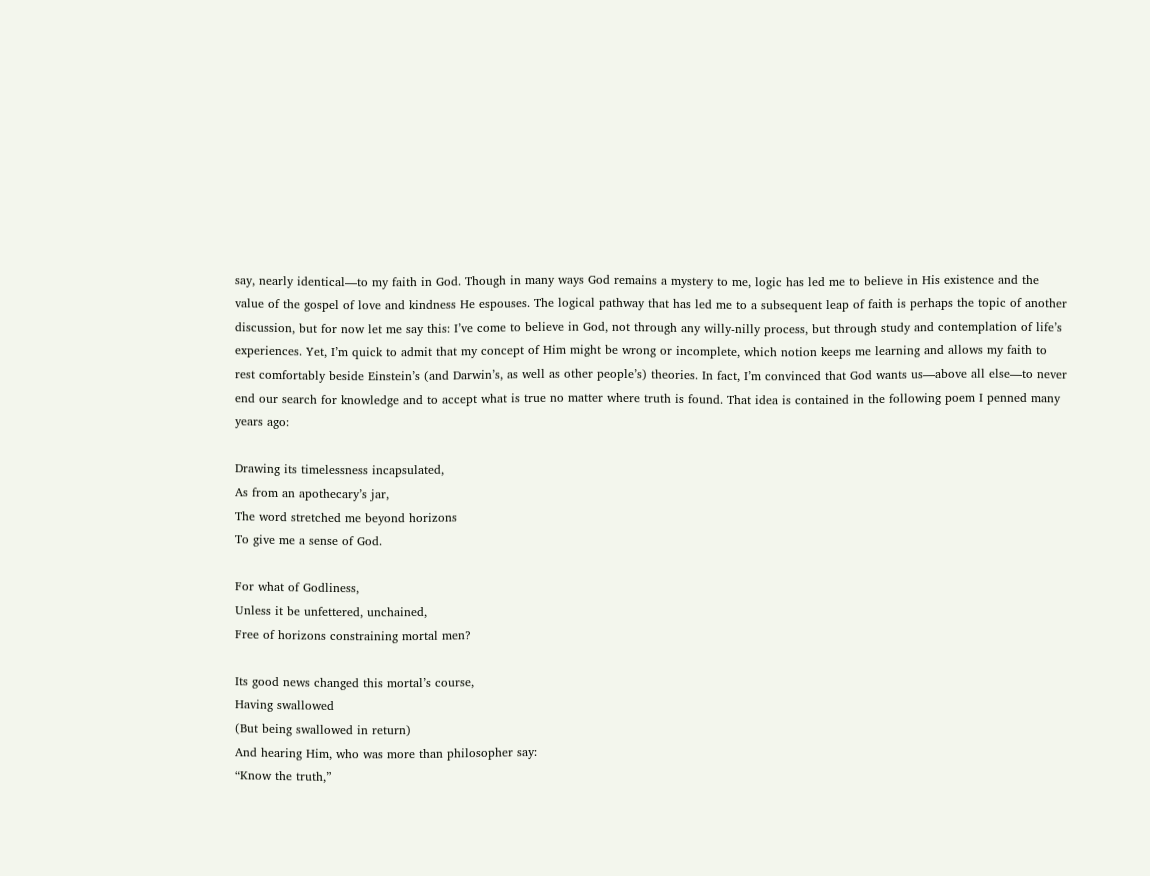say, nearly identical—to my faith in God. Though in many ways God remains a mystery to me, logic has led me to believe in His existence and the value of the gospel of love and kindness He espouses. The logical pathway that has led me to a subsequent leap of faith is perhaps the topic of another discussion, but for now let me say this: I’ve come to believe in God, not through any willy-nilly process, but through study and contemplation of life’s experiences. Yet, I’m quick to admit that my concept of Him might be wrong or incomplete, which notion keeps me learning and allows my faith to rest comfortably beside Einstein’s (and Darwin’s, as well as other people’s) theories. In fact, I’m convinced that God wants us—above all else—to never end our search for knowledge and to accept what is true no matter where truth is found. That idea is contained in the following poem I penned many years ago:

Drawing its timelessness incapsulated,
As from an apothecary’s jar,
The word stretched me beyond horizons
To give me a sense of God.

For what of Godliness,
Unless it be unfettered, unchained,
Free of horizons constraining mortal men?

Its good news changed this mortal’s course,
Having swallowed
(But being swallowed in return)
And hearing Him, who was more than philosopher say:
“Know the truth,”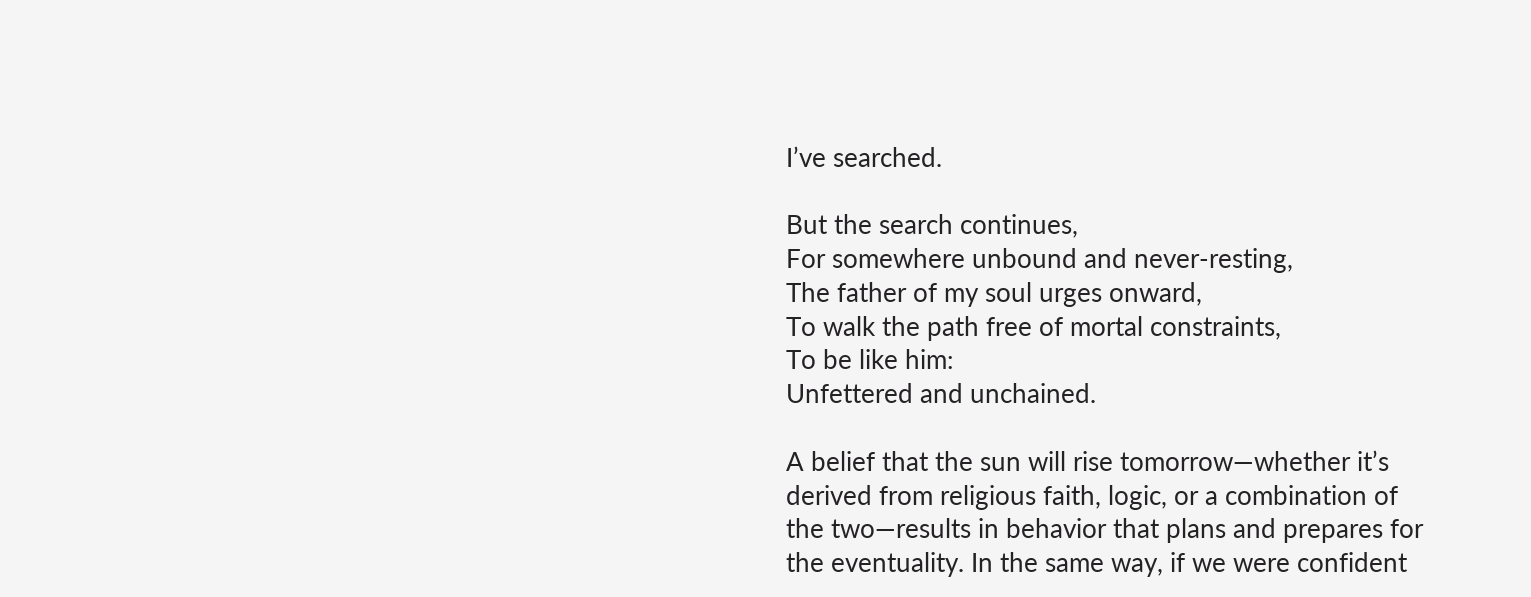I’ve searched.

But the search continues,
For somewhere unbound and never-resting,
The father of my soul urges onward,
To walk the path free of mortal constraints,
To be like him:
Unfettered and unchained.

A belief that the sun will rise tomorrow—whether it’s derived from religious faith, logic, or a combination of the two—results in behavior that plans and prepares for the eventuality. In the same way, if we were confident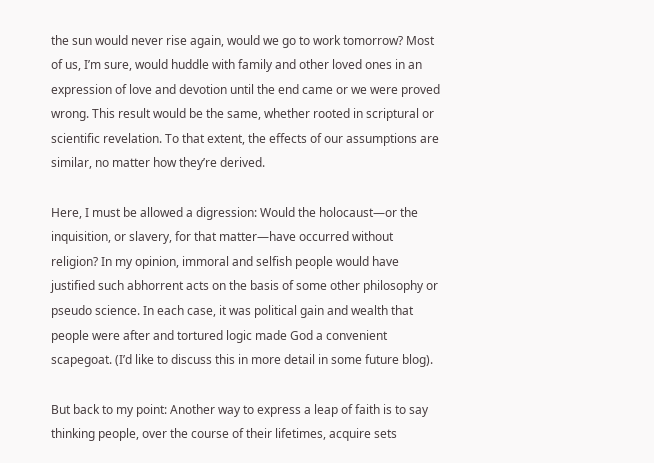the sun would never rise again, would we go to work tomorrow? Most of us, I’m sure, would huddle with family and other loved ones in an expression of love and devotion until the end came or we were proved wrong. This result would be the same, whether rooted in scriptural or scientific revelation. To that extent, the effects of our assumptions are similar, no matter how they’re derived.

Here, I must be allowed a digression: Would the holocaust—or the inquisition, or slavery, for that matter—have occurred without religion? In my opinion, immoral and selfish people would have justified such abhorrent acts on the basis of some other philosophy or pseudo science. In each case, it was political gain and wealth that people were after and tortured logic made God a convenient scapegoat. (I’d like to discuss this in more detail in some future blog).

But back to my point: Another way to express a leap of faith is to say thinking people, over the course of their lifetimes, acquire sets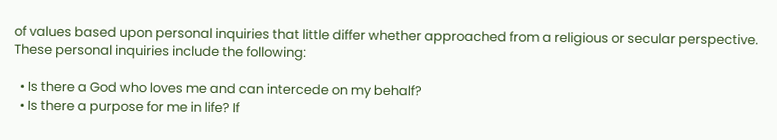of values based upon personal inquiries that little differ whether approached from a religious or secular perspective. These personal inquiries include the following:

  • Is there a God who loves me and can intercede on my behalf?
  • Is there a purpose for me in life? If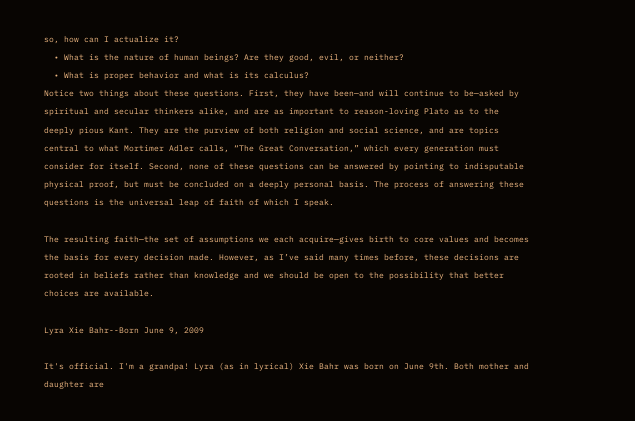so, how can I actualize it?
  • What is the nature of human beings? Are they good, evil, or neither?
  • What is proper behavior and what is its calculus?
Notice two things about these questions. First, they have been—and will continue to be—asked by spiritual and secular thinkers alike, and are as important to reason-loving Plato as to the deeply pious Kant. They are the purview of both religion and social science, and are topics central to what Mortimer Adler calls, “The Great Conversation,” which every generation must consider for itself. Second, none of these questions can be answered by pointing to indisputable physical proof, but must be concluded on a deeply personal basis. The process of answering these questions is the universal leap of faith of which I speak.

The resulting faith—the set of assumptions we each acquire—gives birth to core values and becomes the basis for every decision made. However, as I’ve said many times before, these decisions are rooted in beliefs rather than knowledge and we should be open to the possibility that better choices are available.

Lyra Xie Bahr--Born June 9, 2009

It's official. I'm a grandpa! Lyra (as in lyrical) Xie Bahr was born on June 9th. Both mother and daughter are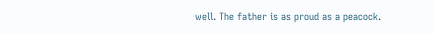well. The father is as proud as a peacock.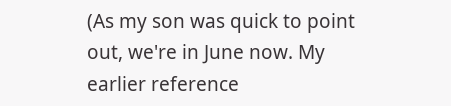(As my son was quick to point out, we're in June now. My earlier reference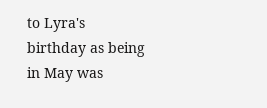to Lyra's birthday as being in May was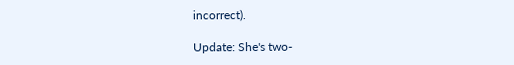incorrect).

Update: She's two-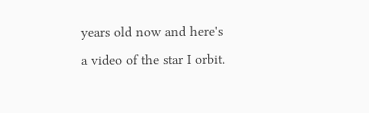years old now and here's a video of the star I orbit.